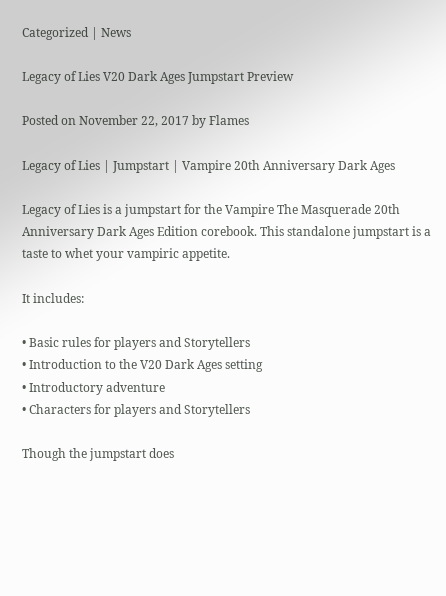Categorized | News

Legacy of Lies V20 Dark Ages Jumpstart Preview

Posted on November 22, 2017 by Flames

Legacy of Lies | Jumpstart | Vampire 20th Anniversary Dark Ages

Legacy of Lies is a jumpstart for the Vampire The Masquerade 20th Anniversary Dark Ages Edition corebook. This standalone jumpstart is a taste to whet your vampiric appetite.

It includes:

• Basic rules for players and Storytellers
• Introduction to the V20 Dark Ages setting
• Introductory adventure
• Characters for players and Storytellers

Though the jumpstart does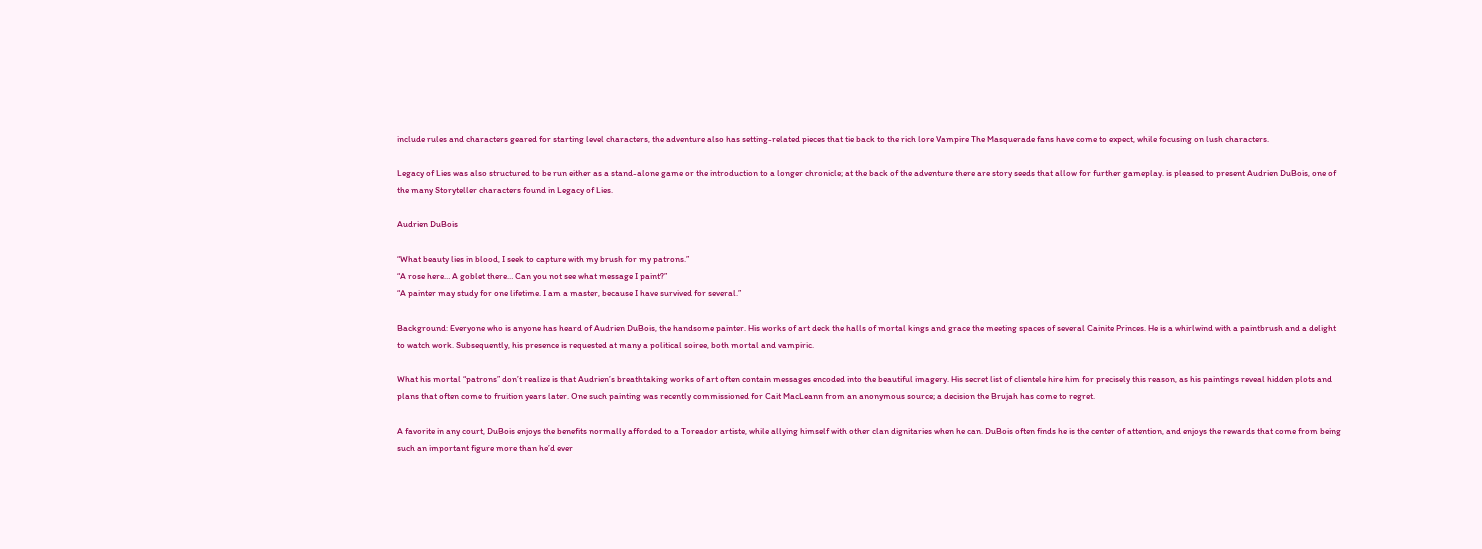include rules and characters geared for starting level characters, the adventure also has setting-related pieces that tie back to the rich lore Vampire The Masquerade fans have come to expect, while focusing on lush characters.

Legacy of Lies was also structured to be run either as a stand-alone game or the introduction to a longer chronicle; at the back of the adventure there are story seeds that allow for further gameplay. is pleased to present Audrien DuBois, one of the many Storyteller characters found in Legacy of Lies.

Audrien DuBois

“What beauty lies in blood, I seek to capture with my brush for my patrons.”
“A rose here… A goblet there… Can you not see what message I paint?”
“A painter may study for one lifetime. I am a master, because I have survived for several.”

Background: Everyone who is anyone has heard of Audrien DuBois, the handsome painter. His works of art deck the halls of mortal kings and grace the meeting spaces of several Cainite Princes. He is a whirlwind with a paintbrush and a delight to watch work. Subsequently, his presence is requested at many a political soiree, both mortal and vampiric.

What his mortal “patrons” don’t realize is that Audrien’s breathtaking works of art often contain messages encoded into the beautiful imagery. His secret list of clientele hire him for precisely this reason, as his paintings reveal hidden plots and plans that often come to fruition years later. One such painting was recently commissioned for Cait MacLeann from an anonymous source; a decision the Brujah has come to regret.

A favorite in any court, DuBois enjoys the benefits normally afforded to a Toreador artiste, while allying himself with other clan dignitaries when he can. DuBois often finds he is the center of attention, and enjoys the rewards that come from being such an important figure more than he’d ever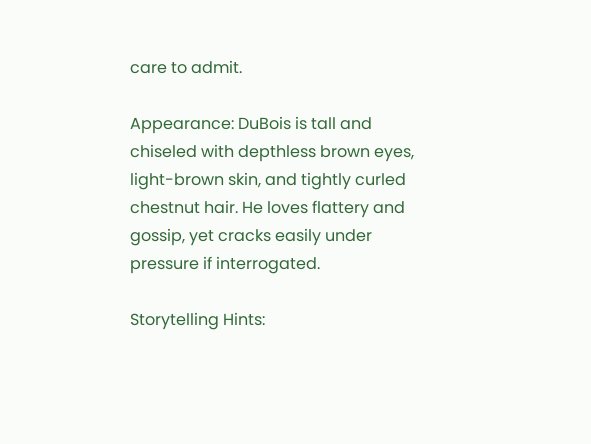care to admit.

Appearance: DuBois is tall and chiseled with depthless brown eyes, light-brown skin, and tightly curled chestnut hair. He loves flattery and gossip, yet cracks easily under pressure if interrogated.

Storytelling Hints: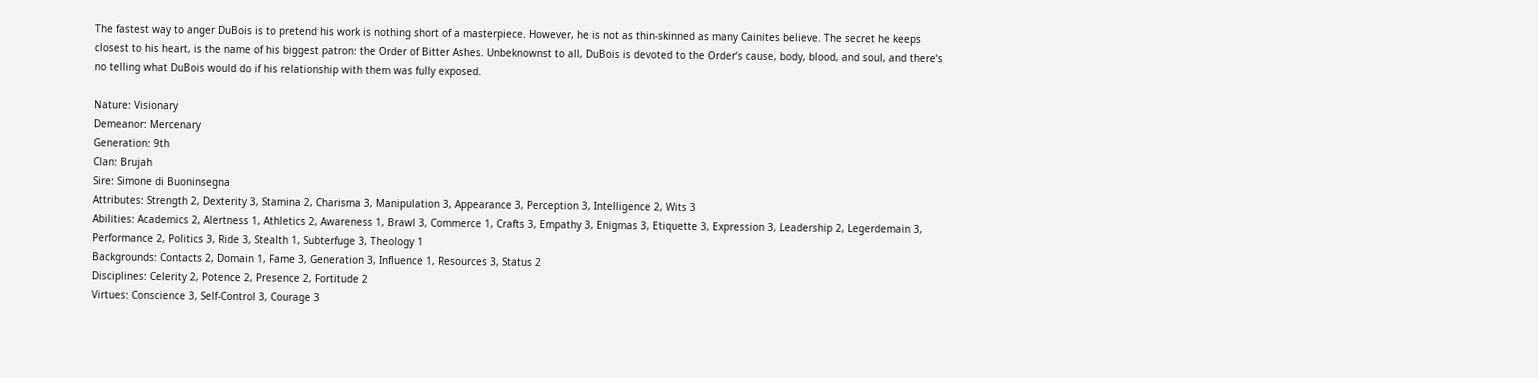The fastest way to anger DuBois is to pretend his work is nothing short of a masterpiece. However, he is not as thin-skinned as many Cainites believe. The secret he keeps closest to his heart, is the name of his biggest patron: the Order of Bitter Ashes. Unbeknownst to all, DuBois is devoted to the Order’s cause, body, blood, and soul, and there’s no telling what DuBois would do if his relationship with them was fully exposed.

Nature: Visionary
Demeanor: Mercenary
Generation: 9th
Clan: Brujah
Sire: Simone di Buoninsegna
Attributes: Strength 2, Dexterity 3, Stamina 2, Charisma 3, Manipulation 3, Appearance 3, Perception 3, Intelligence 2, Wits 3
Abilities: Academics 2, Alertness 1, Athletics 2, Awareness 1, Brawl 3, Commerce 1, Crafts 3, Empathy 3, Enigmas 3, Etiquette 3, Expression 3, Leadership 2, Legerdemain 3, Performance 2, Politics 3, Ride 3, Stealth 1, Subterfuge 3, Theology 1
Backgrounds: Contacts 2, Domain 1, Fame 3, Generation 3, Influence 1, Resources 3, Status 2
Disciplines: Celerity 2, Potence 2, Presence 2, Fortitude 2
Virtues: Conscience 3, Self-Control 3, Courage 3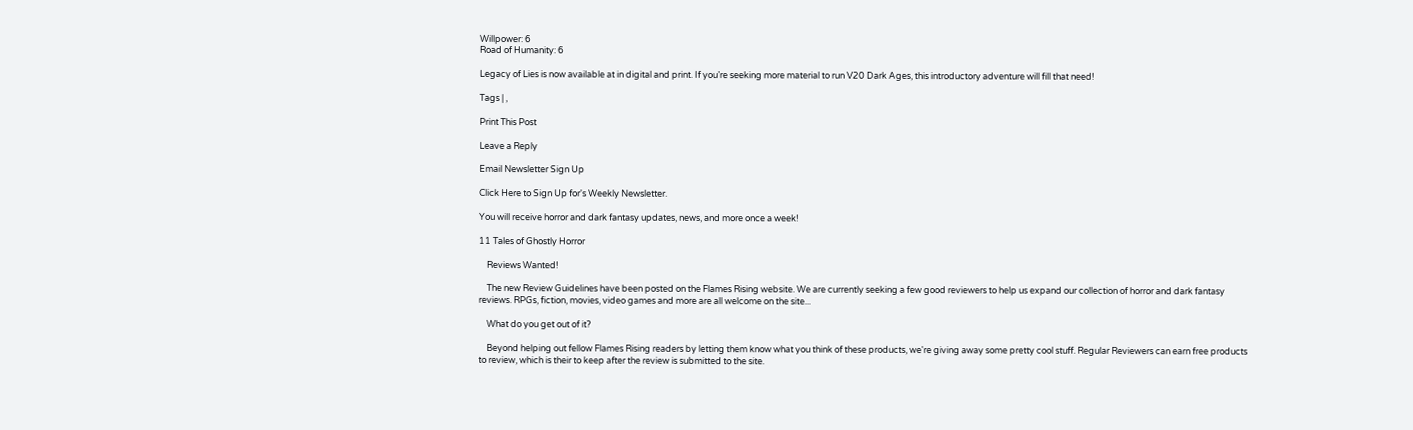Willpower: 6
Road of Humanity: 6

Legacy of Lies is now available at in digital and print. If you’re seeking more material to run V20 Dark Ages, this introductory adventure will fill that need!

Tags | ,

Print This Post

Leave a Reply

Email Newsletter Sign Up

Click Here to Sign Up for's Weekly Newsletter.

You will receive horror and dark fantasy updates, news, and more once a week!

11 Tales of Ghostly Horror

    Reviews Wanted!

    The new Review Guidelines have been posted on the Flames Rising website. We are currently seeking a few good reviewers to help us expand our collection of horror and dark fantasy reviews. RPGs, fiction, movies, video games and more are all welcome on the site...

    What do you get out of it?

    Beyond helping out fellow Flames Rising readers by letting them know what you think of these products, we're giving away some pretty cool stuff. Regular Reviewers can earn free products to review, which is their to keep after the review is submitted to the site.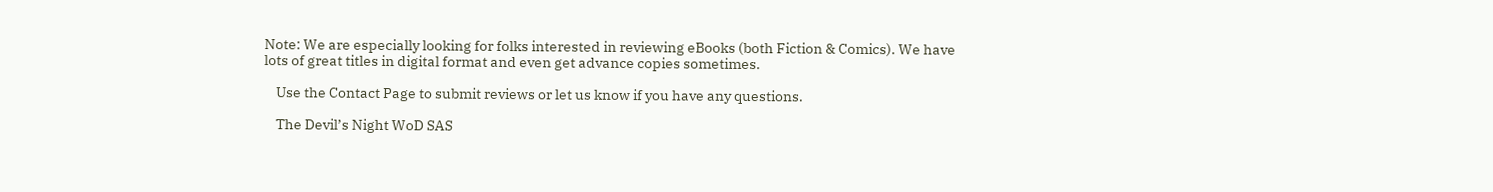Note: We are especially looking for folks interested in reviewing eBooks (both Fiction & Comics). We have lots of great titles in digital format and even get advance copies sometimes.

    Use the Contact Page to submit reviews or let us know if you have any questions.

    The Devil’s Night WoD SAS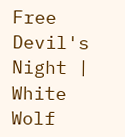Free Devil's Night | White Wolf